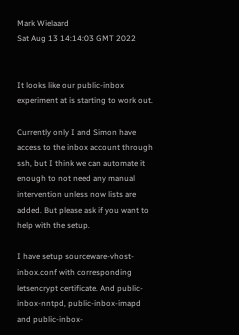Mark Wielaard
Sat Aug 13 14:14:03 GMT 2022


It looks like our public-inbox experiment at is starting to work out.

Currently only I and Simon have access to the inbox account through
ssh, but I think we can automate it enough to not need any manual
intervention unless now lists are added. But please ask if you want to
help with the setup.

I have setup sourceware-vhost-inbox.conf with corresponding
letsencrypt certificate. And public-inbox-nntpd, public-inbox-imapd
and public-inbox-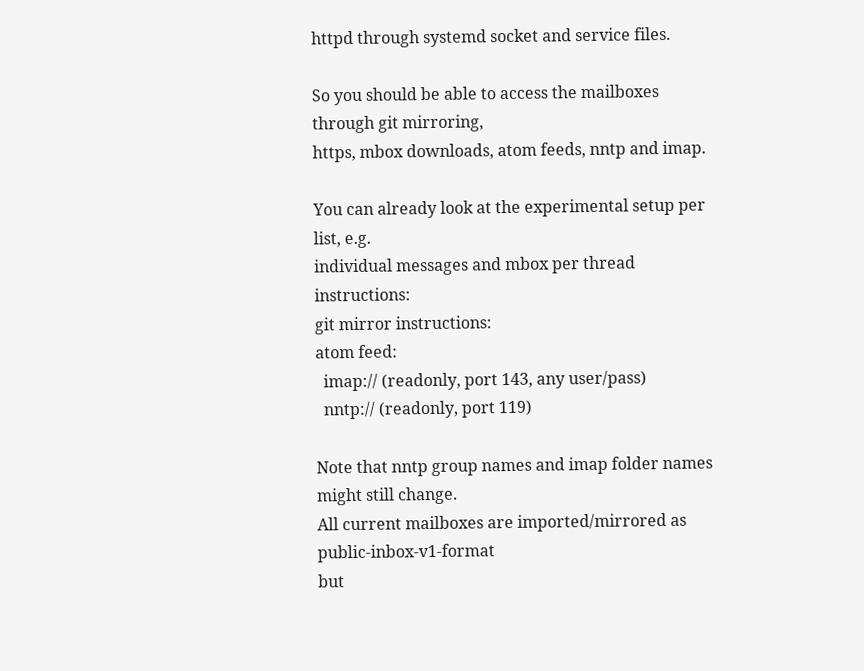httpd through systemd socket and service files.

So you should be able to access the mailboxes through git mirroring,
https, mbox downloads, atom feeds, nntp and imap.

You can already look at the experimental setup per list, e.g.
individual messages and mbox per thread instructions:
git mirror instructions:
atom feed:
  imap:// (readonly, port 143, any user/pass)
  nntp:// (readonly, port 119)

Note that nntp group names and imap folder names might still change.
All current mailboxes are imported/mirrored as public-inbox-v1-format
but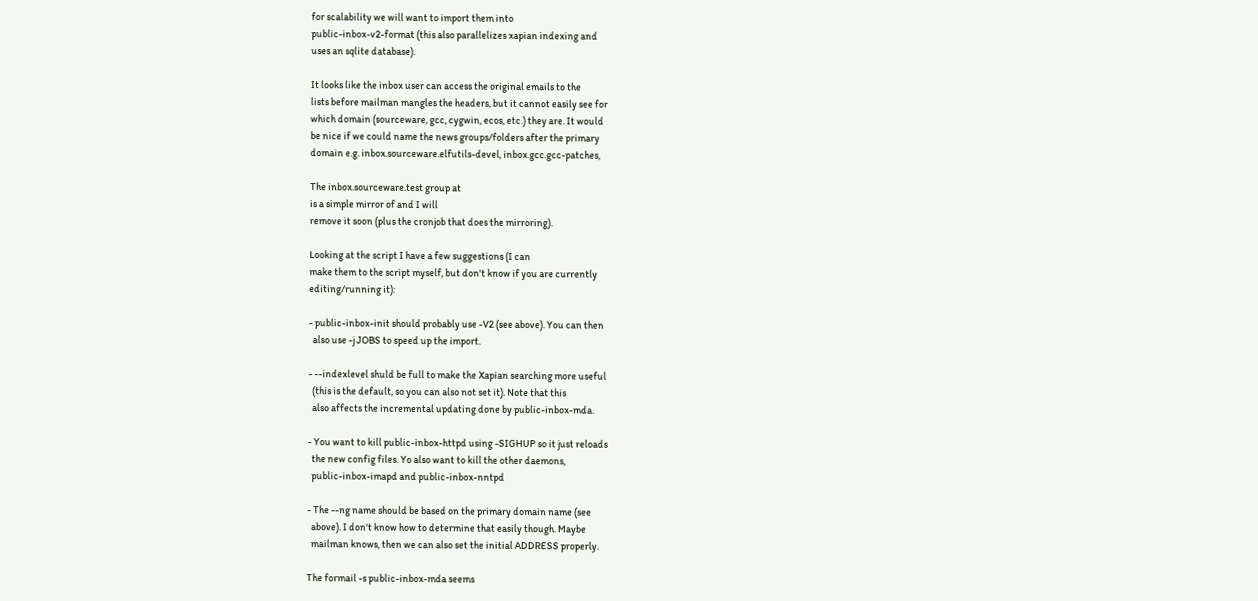for scalability we will want to import them into
public-inbox-v2-format (this also parallelizes xapian indexing and
uses an sqlite database).

It looks like the inbox user can access the original emails to the
lists before mailman mangles the headers, but it cannot easily see for
which domain (sourceware, gcc, cygwin, ecos, etc.) they are. It would
be nice if we could name the news groups/folders after the primary
domain e.g. inbox.sourceware.elfutils-devel, inbox.gcc.gcc-patches,

The inbox.sourceware.test group at
is a simple mirror of and I will
remove it soon (plus the cronjob that does the mirroring).

Looking at the script I have a few suggestions (I can
make them to the script myself, but don't know if you are currently
editing/running it):

- public-inbox-init should probably use -V2 (see above). You can then
  also use -j JOBS to speed up the import.

- --indexlevel shuld be full to make the Xapian searching more useful
  (this is the default, so you can also not set it). Note that this
  also affects the incremental updating done by public-inbox-mda.

- You want to kill public-inbox-httpd using -SIGHUP so it just reloads
  the new config files. Yo also want to kill the other daemons,
  public-inbox-imapd and public-inbox-nntpd

- The --ng name should be based on the primary domain name (see
  above). I don't know how to determine that easily though. Maybe
  mailman knows, then we can also set the initial ADDRESS properly.

The formail -s public-inbox-mda seems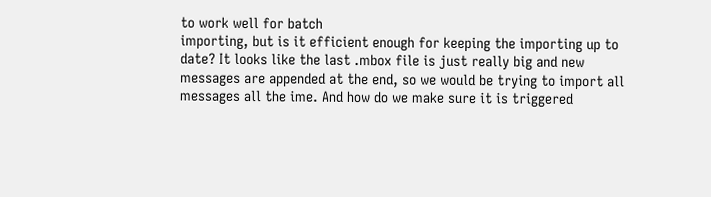to work well for batch
importing, but is it efficient enough for keeping the importing up to
date? It looks like the last .mbox file is just really big and new
messages are appended at the end, so we would be trying to import all
messages all the ime. And how do we make sure it is triggered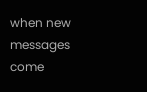when new
messages come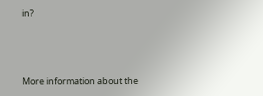in?



More information about the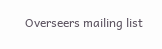Overseers mailing list